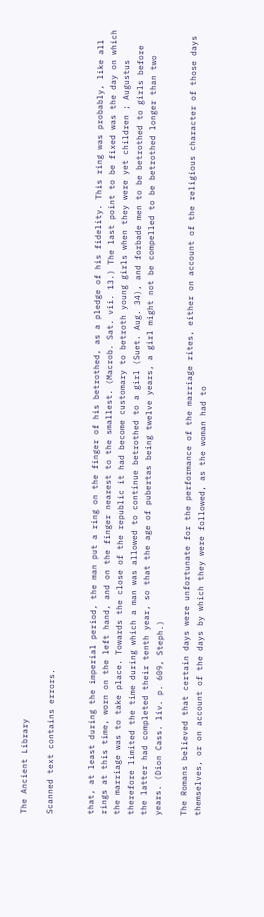The Ancient Library

Scanned text contains errors.


that, at least during the imperial period, the man put a ring on the finger of his betrothed, as a pledge of his fidelity. This ring was probably, like all rings at this time, worn on the left hand, and on the finger nearest to the smallest. (Macrob. Sat. vii. 13.) The last point to be fixed was the day on which the marriage was to take place. Towards the close of the republic it had become customary to betroth young girls when they were yet children ; Augustus therefore limited the time during which a man was allowed to continue betrothed to a girl (Suet. Aug. 34), and forbade men to be betrothed to girls before the latter had completed their tenth year, so that the age of pubertas being twelve years, a girl might not be compelled to be betrothed longer than two years. (Dion Cass. liv. p. 609, Steph.)

The Romans believed that certain days were unfortunate for the performance of the marriage rites, either on account of the religious character of those days themselves, or on account of the days by which they were followed, as the woman had to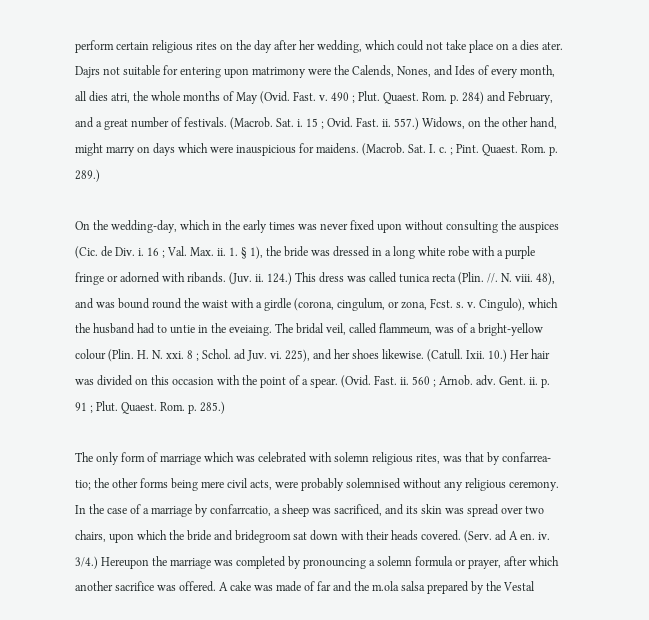perform certain religious rites on the day after her wedding, which could not take place on a dies ater. Dajrs not suitable for entering upon matrimony were the Calends, Nones, and Ides of every month, all dies atri, the whole months of May (Ovid. Fast. v. 490 ; Plut. Quaest. Rom. p. 284) and February, and a great number of festivals. (Macrob. Sat. i. 15 ; Ovid. Fast. ii. 557.) Widows, on the other hand, might marry on days which were inauspicious for maidens. (Macrob. Sat. I. c. ; Pint. Quaest. Rom. p. 289.)

On the wedding-day, which in the early times was never fixed upon without consulting the auspices (Cic. de Div. i. 16 ; Val. Max. ii. 1. § 1), the bride was dressed in a long white robe with a purple fringe or adorned with ribands. (Juv. ii. 124.) This dress was called tunica recta (Plin. //. N. viii. 48), and was bound round the waist with a girdle (corona, cingulum, or zona, Fcst. s. v. Cingulo), which the husband had to untie in the eveiaing. The bridal veil, called flammeum, was of a bright-yellow colour (Plin. H. N. xxi. 8 ; Schol. ad Juv. vi. 225), and her shoes likewise. (Catull. Ixii. 10.) Her hair was divided on this occasion with the point of a spear. (Ovid. Fast. ii. 560 ; Arnob. adv. Gent. ii. p. 91 ; Plut. Quaest. Rom. p. 285.)

The only form of marriage which was celebrated with solemn religious rites, was that by confarrea-tio; the other forms being mere civil acts, were probably solemnised without any religious ceremony. In the case of a marriage by confarrcatio, a sheep was sacrificed, and its skin was spread over two chairs, upon which the bride and bridegroom sat down with their heads covered. (Serv. ad A en. iv. 3/4.) Hereupon the marriage was completed by pronouncing a solemn formula or prayer, after which another sacrifice was offered. A cake was made of far and the m.ola salsa prepared by the Vestal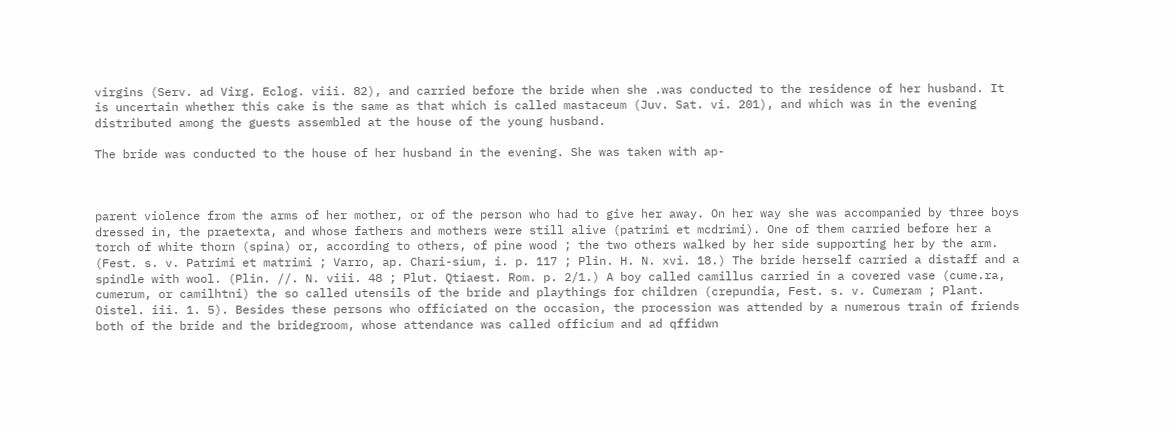virgins (Serv. ad Virg. Eclog. viii. 82), and carried before the bride when she .was conducted to the residence of her husband. It is uncertain whether this cake is the same as that which is called mastaceum (Juv. Sat. vi. 201), and which was in the evening distributed among the guests assembled at the house of the young husband.

The bride was conducted to the house of her husband in the evening. She was taken with ap-



parent violence from the arms of her mother, or of the person who had to give her away. On her way she was accompanied by three boys dressed in, the praetexta, and whose fathers and mothers were still alive (patrimi et mcdrimi). One of them carried before her a torch of white thorn (spina) or, according to others, of pine wood ; the two others walked by her side supporting her by the arm. (Fest. s. v. Patrimi et matrimi ; Varro, ap. Chari-sium, i. p. 117 ; Plin. H. N. xvi. 18.) The bride herself carried a distaff and a spindle with wool. (Plin. //. N. viii. 48 ; Plut. Qtiaest. Rom. p. 2/1.) A boy called camillus carried in a covered vase (cume.ra, cumerum, or camilhtni) the so called utensils of the bride and playthings for children (crepundia, Fest. s. v. Cumeram ; Plant. Oistel. iii. 1. 5). Besides these persons who officiated on the occasion, the procession was attended by a numerous train of friends both of the bride and the bridegroom, whose attendance was called officium and ad qffidwn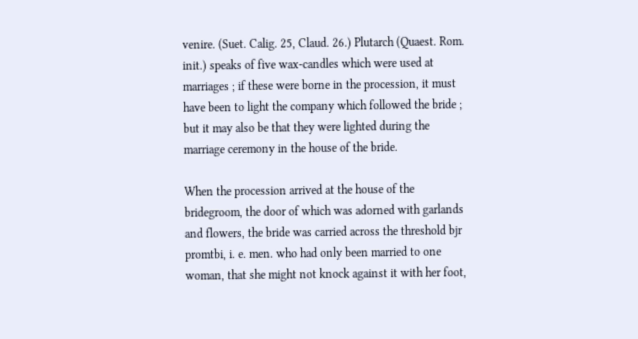venire. (Suet. Calig. 25, Claud. 26.) Plutarch (Quaest. Rom. init.) speaks of five wax-candles which were used at marriages ; if these were borne in the procession, it must have been to light the company which followed the bride ; but it may also be that they were lighted during the marriage ceremony in the house of the bride.

When the procession arrived at the house of the bridegroom, the door of which was adorned with garlands and flowers, the bride was carried across the threshold bjr promtbi, i. e. men. who had only been married to one woman, that she might not knock against it with her foot,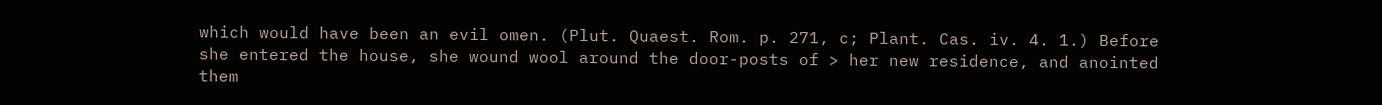which would have been an evil omen. (Plut. Quaest. Rom. p. 271, c; Plant. Cas. iv. 4. 1.) Before she entered the house, she wound wool around the door-posts of > her new residence, and anointed them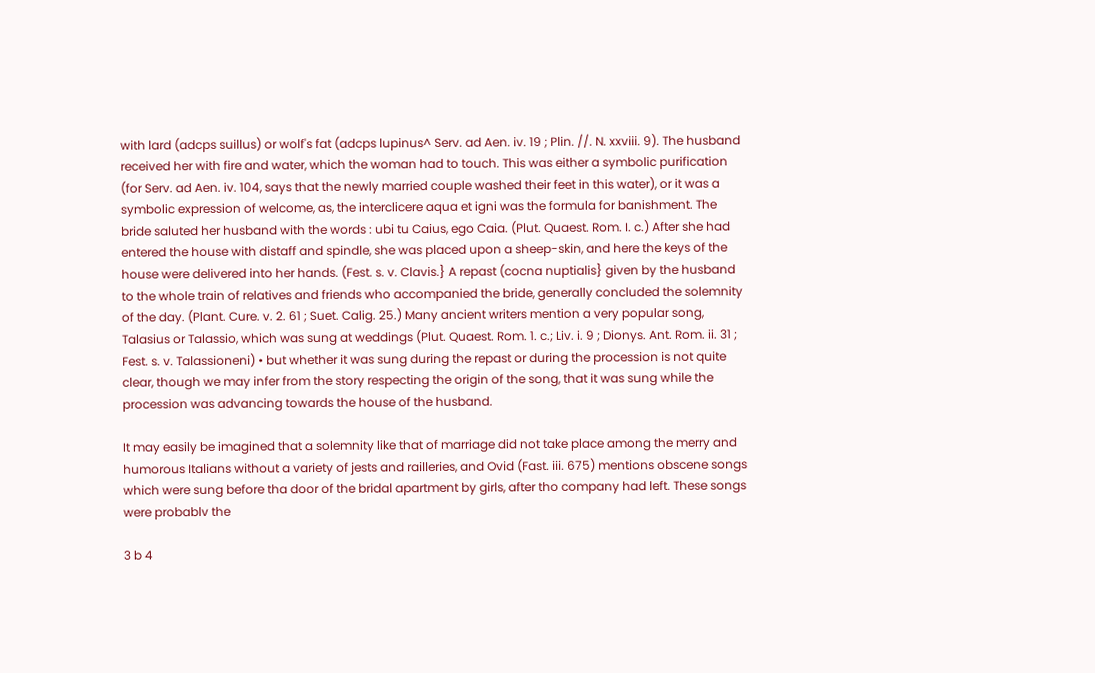with lard (adcps suillus) or wolf's fat (adcps lupinus^ Serv. ad Aen. iv. 19 ; Plin. //. N. xxviii. 9). The husband received her with fire and water, which the woman had to touch. This was either a symbolic purification (for Serv. ad Aen. iv. 104, says that the newly married couple washed their feet in this water), or it was a symbolic expression of welcome, as, the interclicere aqua et igni was the formula for banishment. The bride saluted her husband with the words : ubi tu Caius, ego Caia. (Plut. Quaest. Rom. I. c.) After she had entered the house with distaff and spindle, she was placed upon a sheep-skin, and here the keys of the house were delivered into her hands. (Fest. s. v. Clavis.} A repast (cocna nuptialis} given by the husband to the whole train of relatives and friends who accompanied the bride, generally concluded the solemnity of the day. (Plant. Cure. v. 2. 61 ; Suet. Calig. 25.) Many ancient writers mention a very popular song, Talasius or Talassio, which was sung at weddings (Plut. Quaest. Rom. 1. c.; Liv. i. 9 ; Dionys. Ant. Rom. ii. 31 ; Fest. s. v. Talassioneni) • but whether it was sung during the repast or during the procession is not quite clear, though we may infer from the story respecting the origin of the song, that it was sung while the procession was advancing towards the house of the husband.

It may easily be imagined that a solemnity like that of marriage did not take place among the merry and humorous Italians without a variety of jests and railleries, and Ovid (Fast. iii. 675) mentions obscene songs which were sung before tha door of the bridal apartment by girls, after tho company had left. These songs were probablv the

3 b 4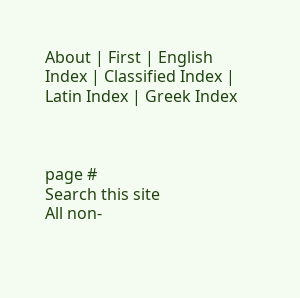About | First | English Index | Classified Index | Latin Index | Greek Index



page #
Search this site
All non-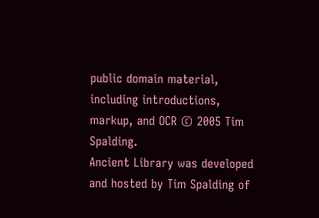public domain material, including introductions, markup, and OCR © 2005 Tim Spalding.
Ancient Library was developed and hosted by Tim Spalding of